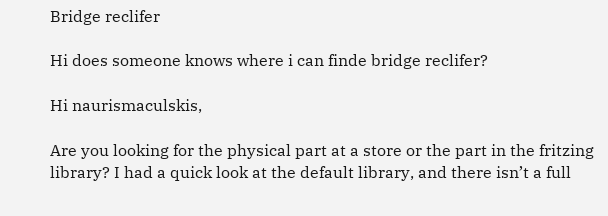Bridge reclifer

Hi does someone knows where i can finde bridge reclifer?

Hi naurismaculskis,

Are you looking for the physical part at a store or the part in the fritzing library? I had a quick look at the default library, and there isn’t a full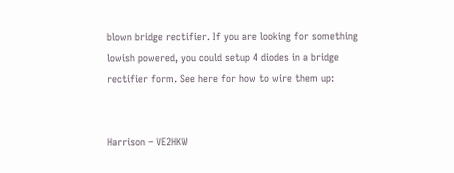blown bridge rectifier. If you are looking for something lowish powered, you could setup 4 diodes in a bridge rectifier form. See here for how to wire them up:


Harrison – VE2HKW